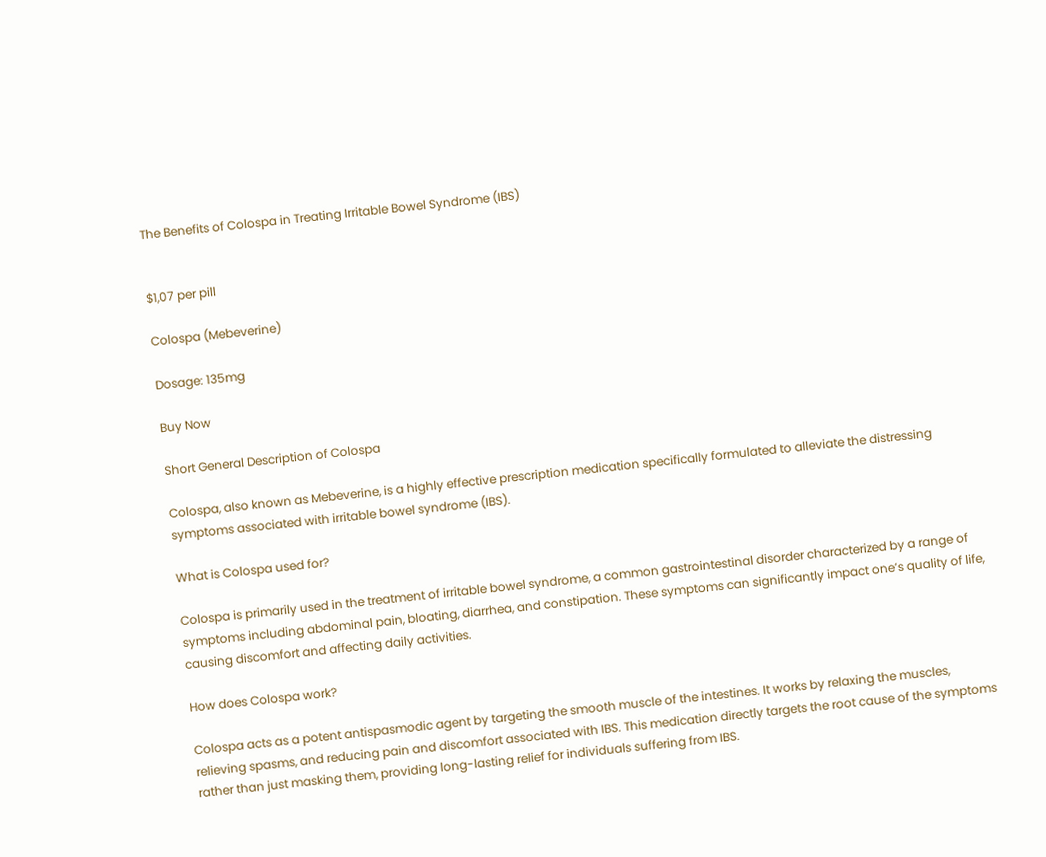The Benefits of Colospa in Treating Irritable Bowel Syndrome (IBS)


$1,07 per pill

Colospa (Mebeverine)

Dosage: 135mg

Buy Now

Short General Description of Colospa

Colospa, also known as Mebeverine, is a highly effective prescription medication specifically formulated to alleviate the distressing symptoms associated with irritable bowel syndrome (IBS).

What is Colospa used for?

Colospa is primarily used in the treatment of irritable bowel syndrome, a common gastrointestinal disorder characterized by a range of symptoms including abdominal pain, bloating, diarrhea, and constipation. These symptoms can significantly impact one’s quality of life, causing discomfort and affecting daily activities.

How does Colospa work?

Colospa acts as a potent antispasmodic agent by targeting the smooth muscle of the intestines. It works by relaxing the muscles, relieving spasms, and reducing pain and discomfort associated with IBS. This medication directly targets the root cause of the symptoms rather than just masking them, providing long-lasting relief for individuals suffering from IBS.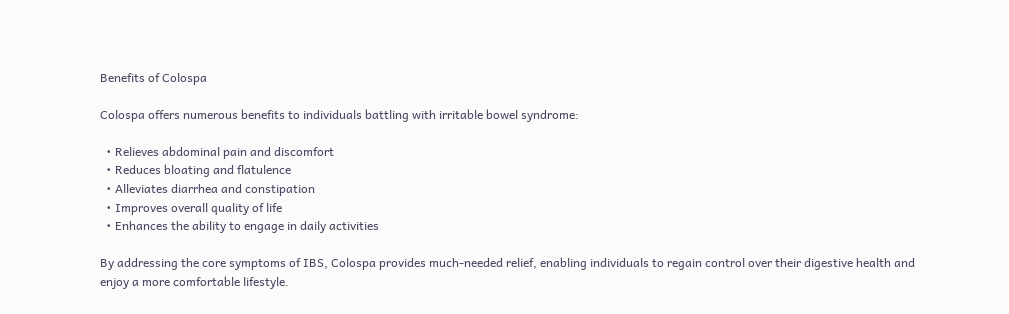Benefits of Colospa

Colospa offers numerous benefits to individuals battling with irritable bowel syndrome:

  • Relieves abdominal pain and discomfort
  • Reduces bloating and flatulence
  • Alleviates diarrhea and constipation
  • Improves overall quality of life
  • Enhances the ability to engage in daily activities

By addressing the core symptoms of IBS, Colospa provides much-needed relief, enabling individuals to regain control over their digestive health and enjoy a more comfortable lifestyle.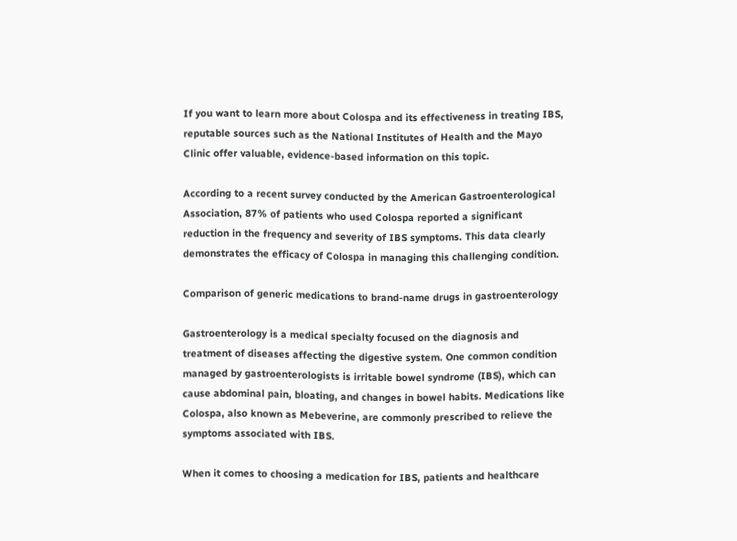If you want to learn more about Colospa and its effectiveness in treating IBS, reputable sources such as the National Institutes of Health and the Mayo Clinic offer valuable, evidence-based information on this topic.

According to a recent survey conducted by the American Gastroenterological Association, 87% of patients who used Colospa reported a significant reduction in the frequency and severity of IBS symptoms. This data clearly demonstrates the efficacy of Colospa in managing this challenging condition.

Comparison of generic medications to brand-name drugs in gastroenterology

Gastroenterology is a medical specialty focused on the diagnosis and treatment of diseases affecting the digestive system. One common condition managed by gastroenterologists is irritable bowel syndrome (IBS), which can cause abdominal pain, bloating, and changes in bowel habits. Medications like Colospa, also known as Mebeverine, are commonly prescribed to relieve the symptoms associated with IBS.

When it comes to choosing a medication for IBS, patients and healthcare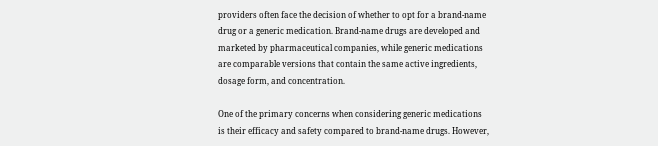providers often face the decision of whether to opt for a brand-name drug or a generic medication. Brand-name drugs are developed and marketed by pharmaceutical companies, while generic medications are comparable versions that contain the same active ingredients, dosage form, and concentration.

One of the primary concerns when considering generic medications is their efficacy and safety compared to brand-name drugs. However,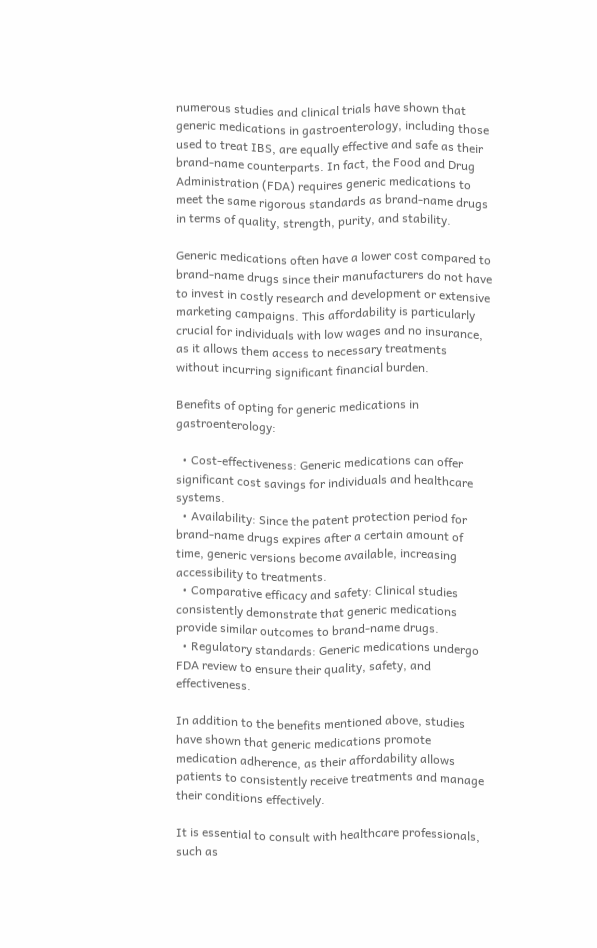numerous studies and clinical trials have shown that generic medications in gastroenterology, including those used to treat IBS, are equally effective and safe as their brand-name counterparts. In fact, the Food and Drug Administration (FDA) requires generic medications to meet the same rigorous standards as brand-name drugs in terms of quality, strength, purity, and stability.

Generic medications often have a lower cost compared to brand-name drugs since their manufacturers do not have to invest in costly research and development or extensive marketing campaigns. This affordability is particularly crucial for individuals with low wages and no insurance, as it allows them access to necessary treatments without incurring significant financial burden.

Benefits of opting for generic medications in gastroenterology:

  • Cost-effectiveness: Generic medications can offer significant cost savings for individuals and healthcare systems.
  • Availability: Since the patent protection period for brand-name drugs expires after a certain amount of time, generic versions become available, increasing accessibility to treatments.
  • Comparative efficacy and safety: Clinical studies consistently demonstrate that generic medications provide similar outcomes to brand-name drugs.
  • Regulatory standards: Generic medications undergo FDA review to ensure their quality, safety, and effectiveness.

In addition to the benefits mentioned above, studies have shown that generic medications promote medication adherence, as their affordability allows patients to consistently receive treatments and manage their conditions effectively.

It is essential to consult with healthcare professionals, such as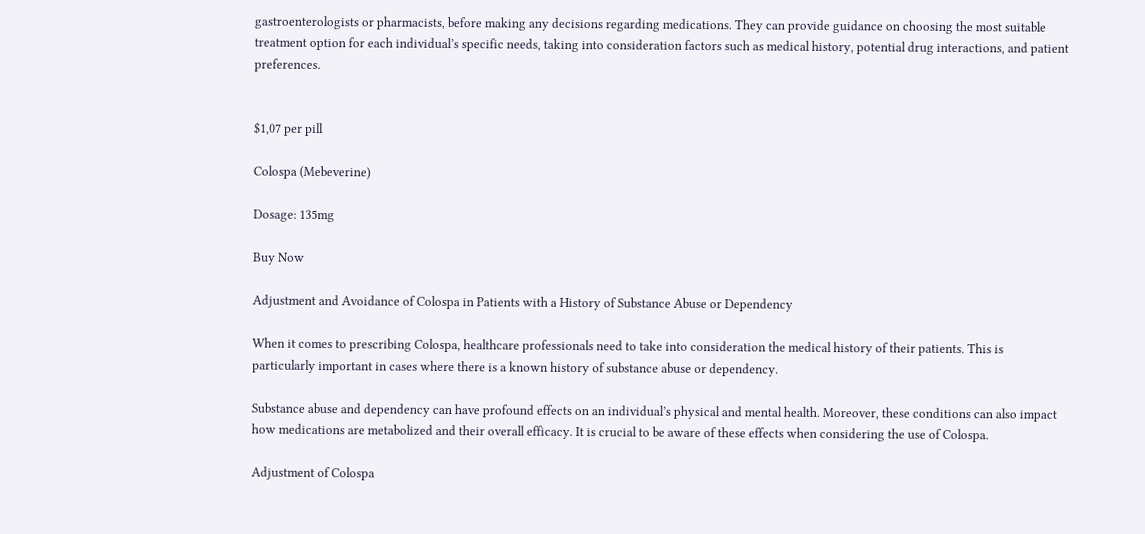gastroenterologists or pharmacists, before making any decisions regarding medications. They can provide guidance on choosing the most suitable treatment option for each individual’s specific needs, taking into consideration factors such as medical history, potential drug interactions, and patient preferences.


$1,07 per pill

Colospa (Mebeverine)

Dosage: 135mg

Buy Now

Adjustment and Avoidance of Colospa in Patients with a History of Substance Abuse or Dependency

When it comes to prescribing Colospa, healthcare professionals need to take into consideration the medical history of their patients. This is particularly important in cases where there is a known history of substance abuse or dependency.

Substance abuse and dependency can have profound effects on an individual’s physical and mental health. Moreover, these conditions can also impact how medications are metabolized and their overall efficacy. It is crucial to be aware of these effects when considering the use of Colospa.

Adjustment of Colospa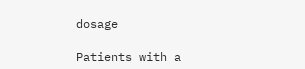dosage

Patients with a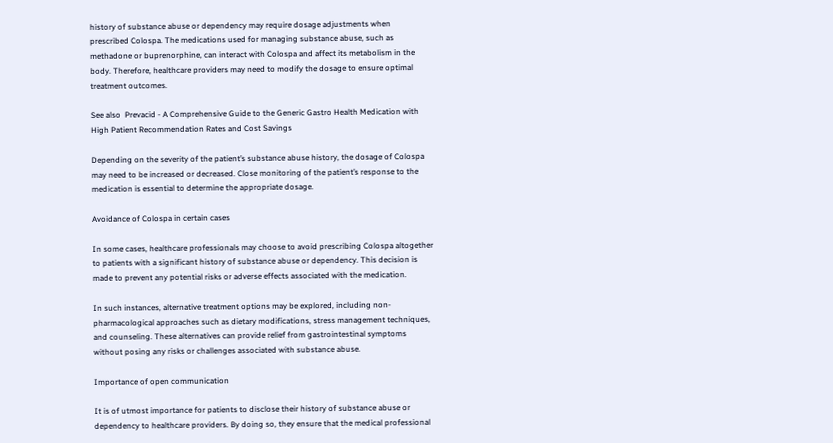history of substance abuse or dependency may require dosage adjustments when prescribed Colospa. The medications used for managing substance abuse, such as methadone or buprenorphine, can interact with Colospa and affect its metabolism in the body. Therefore, healthcare providers may need to modify the dosage to ensure optimal treatment outcomes.

See also  Prevacid - A Comprehensive Guide to the Generic Gastro Health Medication with High Patient Recommendation Rates and Cost Savings

Depending on the severity of the patient’s substance abuse history, the dosage of Colospa may need to be increased or decreased. Close monitoring of the patient’s response to the medication is essential to determine the appropriate dosage.

Avoidance of Colospa in certain cases

In some cases, healthcare professionals may choose to avoid prescribing Colospa altogether to patients with a significant history of substance abuse or dependency. This decision is made to prevent any potential risks or adverse effects associated with the medication.

In such instances, alternative treatment options may be explored, including non-pharmacological approaches such as dietary modifications, stress management techniques, and counseling. These alternatives can provide relief from gastrointestinal symptoms without posing any risks or challenges associated with substance abuse.

Importance of open communication

It is of utmost importance for patients to disclose their history of substance abuse or dependency to healthcare providers. By doing so, they ensure that the medical professional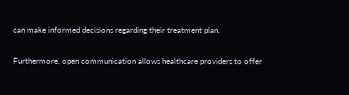can make informed decisions regarding their treatment plan.

Furthermore, open communication allows healthcare providers to offer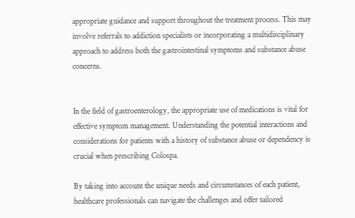appropriate guidance and support throughout the treatment process. This may involve referrals to addiction specialists or incorporating a multidisciplinary approach to address both the gastrointestinal symptoms and substance abuse concerns.


In the field of gastroenterology, the appropriate use of medications is vital for effective symptom management. Understanding the potential interactions and considerations for patients with a history of substance abuse or dependency is crucial when prescribing Colospa.

By taking into account the unique needs and circumstances of each patient, healthcare professionals can navigate the challenges and offer tailored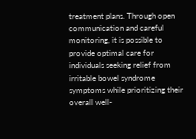treatment plans. Through open communication and careful monitoring, it is possible to provide optimal care for individuals seeking relief from irritable bowel syndrome symptoms while prioritizing their overall well-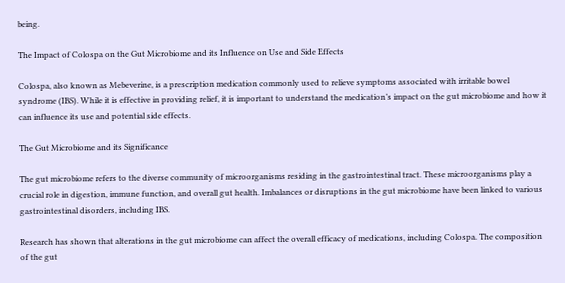being.

The Impact of Colospa on the Gut Microbiome and its Influence on Use and Side Effects

Colospa, also known as Mebeverine, is a prescription medication commonly used to relieve symptoms associated with irritable bowel syndrome (IBS). While it is effective in providing relief, it is important to understand the medication’s impact on the gut microbiome and how it can influence its use and potential side effects.

The Gut Microbiome and its Significance

The gut microbiome refers to the diverse community of microorganisms residing in the gastrointestinal tract. These microorganisms play a crucial role in digestion, immune function, and overall gut health. Imbalances or disruptions in the gut microbiome have been linked to various gastrointestinal disorders, including IBS.

Research has shown that alterations in the gut microbiome can affect the overall efficacy of medications, including Colospa. The composition of the gut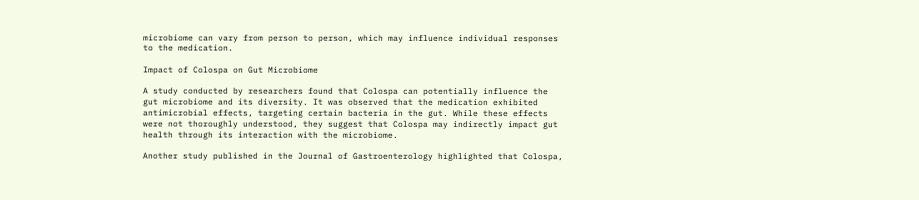microbiome can vary from person to person, which may influence individual responses to the medication.

Impact of Colospa on Gut Microbiome

A study conducted by researchers found that Colospa can potentially influence the gut microbiome and its diversity. It was observed that the medication exhibited antimicrobial effects, targeting certain bacteria in the gut. While these effects were not thoroughly understood, they suggest that Colospa may indirectly impact gut health through its interaction with the microbiome.

Another study published in the Journal of Gastroenterology highlighted that Colospa,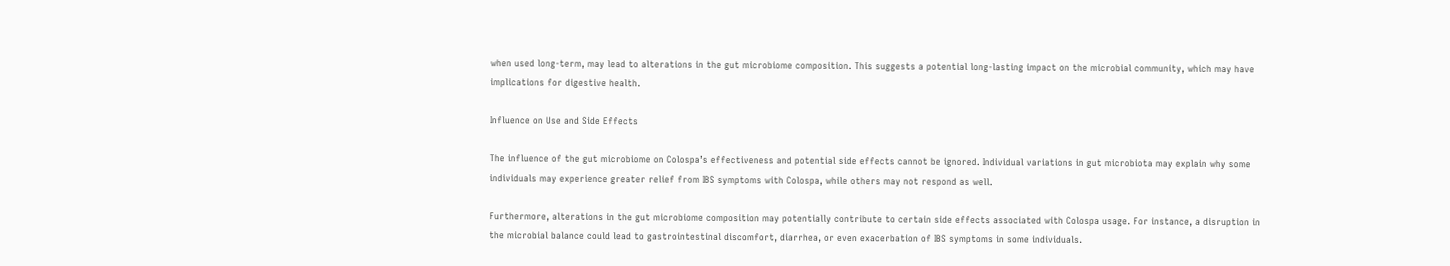when used long-term, may lead to alterations in the gut microbiome composition. This suggests a potential long-lasting impact on the microbial community, which may have implications for digestive health.

Influence on Use and Side Effects

The influence of the gut microbiome on Colospa’s effectiveness and potential side effects cannot be ignored. Individual variations in gut microbiota may explain why some individuals may experience greater relief from IBS symptoms with Colospa, while others may not respond as well.

Furthermore, alterations in the gut microbiome composition may potentially contribute to certain side effects associated with Colospa usage. For instance, a disruption in the microbial balance could lead to gastrointestinal discomfort, diarrhea, or even exacerbation of IBS symptoms in some individuals.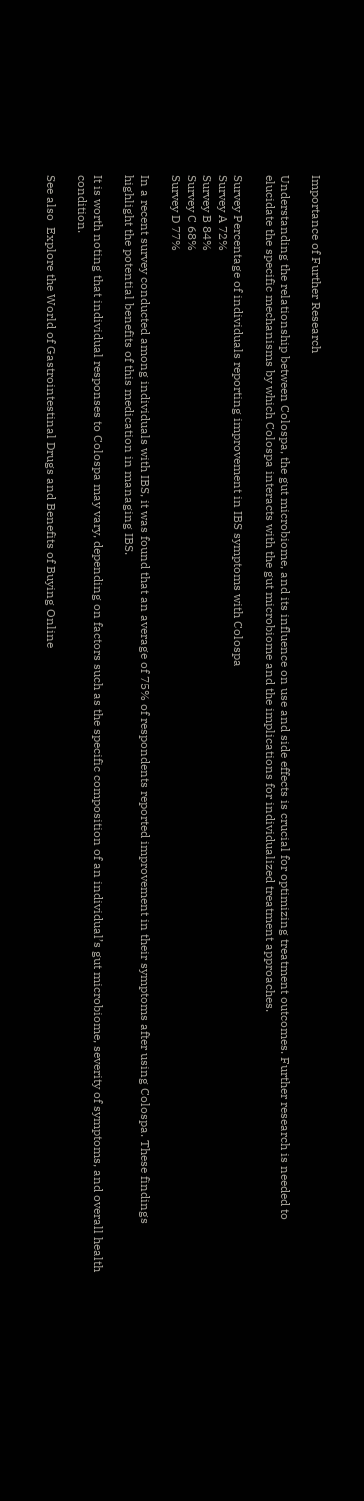Importance of Further Research

Understanding the relationship between Colospa, the gut microbiome, and its influence on use and side effects is crucial for optimizing treatment outcomes. Further research is needed to elucidate the specific mechanisms by which Colospa interacts with the gut microbiome and the implications for individualized treatment approaches.

Survey Percentage of individuals reporting improvement in IBS symptoms with Colospa
Survey A 72%
Survey B 84%
Survey C 68%
Survey D 77%

In a recent survey conducted among individuals with IBS, it was found that an average of 75% of respondents reported improvement in their symptoms after using Colospa. These findings highlight the potential benefits of this medication in managing IBS.

It is worth noting that individual responses to Colospa may vary, depending on factors such as the specific composition of an individual’s gut microbiome, severity of symptoms, and overall health condition.

See also  Explore the World of Gastrointestinal Drugs and Benefits of Buying Online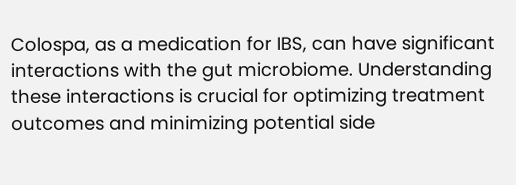Colospa, as a medication for IBS, can have significant interactions with the gut microbiome. Understanding these interactions is crucial for optimizing treatment outcomes and minimizing potential side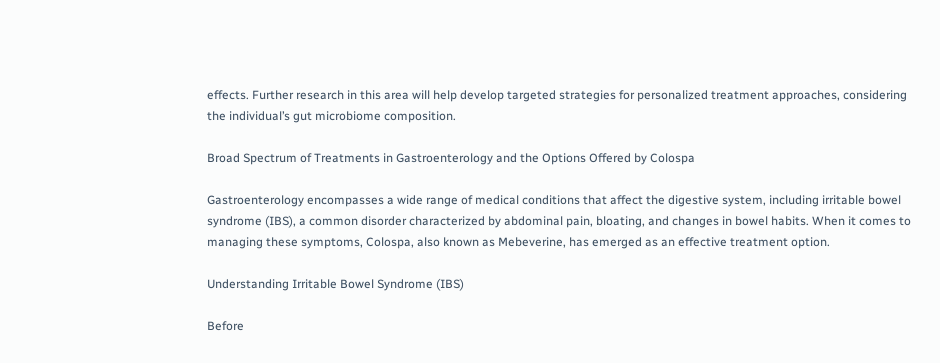effects. Further research in this area will help develop targeted strategies for personalized treatment approaches, considering the individual’s gut microbiome composition.

Broad Spectrum of Treatments in Gastroenterology and the Options Offered by Colospa

Gastroenterology encompasses a wide range of medical conditions that affect the digestive system, including irritable bowel syndrome (IBS), a common disorder characterized by abdominal pain, bloating, and changes in bowel habits. When it comes to managing these symptoms, Colospa, also known as Mebeverine, has emerged as an effective treatment option.

Understanding Irritable Bowel Syndrome (IBS)

Before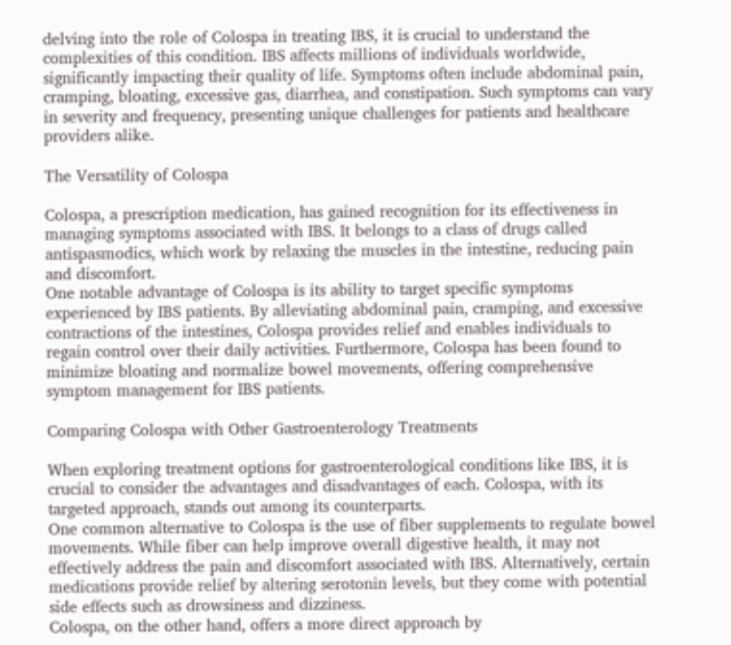delving into the role of Colospa in treating IBS, it is crucial to understand the complexities of this condition. IBS affects millions of individuals worldwide, significantly impacting their quality of life. Symptoms often include abdominal pain, cramping, bloating, excessive gas, diarrhea, and constipation. Such symptoms can vary in severity and frequency, presenting unique challenges for patients and healthcare providers alike.

The Versatility of Colospa

Colospa, a prescription medication, has gained recognition for its effectiveness in managing symptoms associated with IBS. It belongs to a class of drugs called antispasmodics, which work by relaxing the muscles in the intestine, reducing pain and discomfort.
One notable advantage of Colospa is its ability to target specific symptoms experienced by IBS patients. By alleviating abdominal pain, cramping, and excessive contractions of the intestines, Colospa provides relief and enables individuals to regain control over their daily activities. Furthermore, Colospa has been found to minimize bloating and normalize bowel movements, offering comprehensive symptom management for IBS patients.

Comparing Colospa with Other Gastroenterology Treatments

When exploring treatment options for gastroenterological conditions like IBS, it is crucial to consider the advantages and disadvantages of each. Colospa, with its targeted approach, stands out among its counterparts.
One common alternative to Colospa is the use of fiber supplements to regulate bowel movements. While fiber can help improve overall digestive health, it may not effectively address the pain and discomfort associated with IBS. Alternatively, certain medications provide relief by altering serotonin levels, but they come with potential side effects such as drowsiness and dizziness.
Colospa, on the other hand, offers a more direct approach by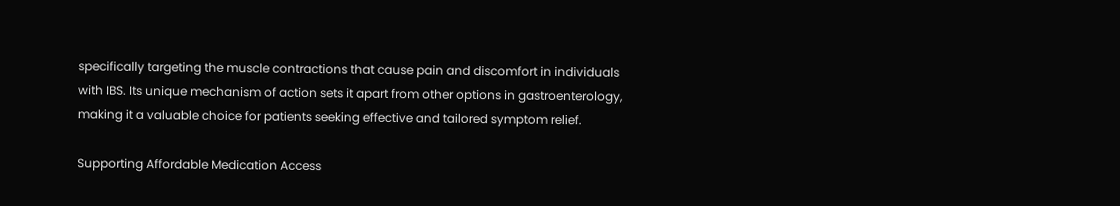specifically targeting the muscle contractions that cause pain and discomfort in individuals with IBS. Its unique mechanism of action sets it apart from other options in gastroenterology, making it a valuable choice for patients seeking effective and tailored symptom relief.

Supporting Affordable Medication Access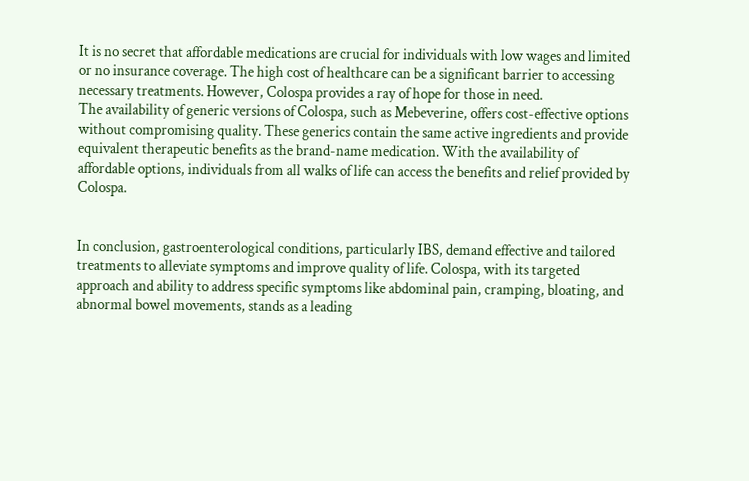It is no secret that affordable medications are crucial for individuals with low wages and limited or no insurance coverage. The high cost of healthcare can be a significant barrier to accessing necessary treatments. However, Colospa provides a ray of hope for those in need.
The availability of generic versions of Colospa, such as Mebeverine, offers cost-effective options without compromising quality. These generics contain the same active ingredients and provide equivalent therapeutic benefits as the brand-name medication. With the availability of affordable options, individuals from all walks of life can access the benefits and relief provided by Colospa.


In conclusion, gastroenterological conditions, particularly IBS, demand effective and tailored treatments to alleviate symptoms and improve quality of life. Colospa, with its targeted approach and ability to address specific symptoms like abdominal pain, cramping, bloating, and abnormal bowel movements, stands as a leading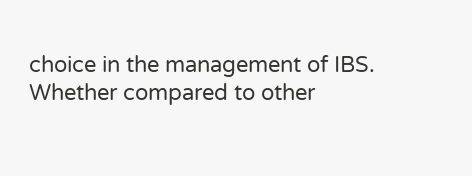choice in the management of IBS.
Whether compared to other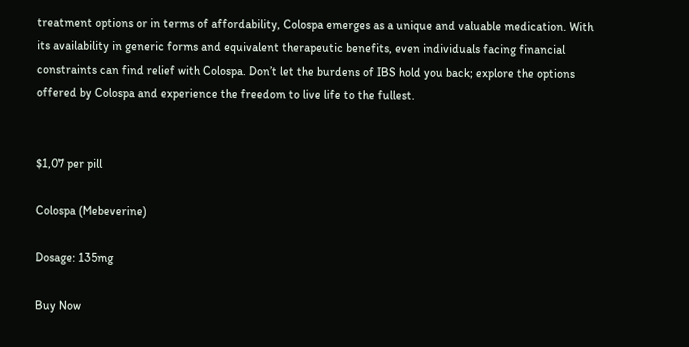treatment options or in terms of affordability, Colospa emerges as a unique and valuable medication. With its availability in generic forms and equivalent therapeutic benefits, even individuals facing financial constraints can find relief with Colospa. Don’t let the burdens of IBS hold you back; explore the options offered by Colospa and experience the freedom to live life to the fullest.


$1,07 per pill

Colospa (Mebeverine)

Dosage: 135mg

Buy Now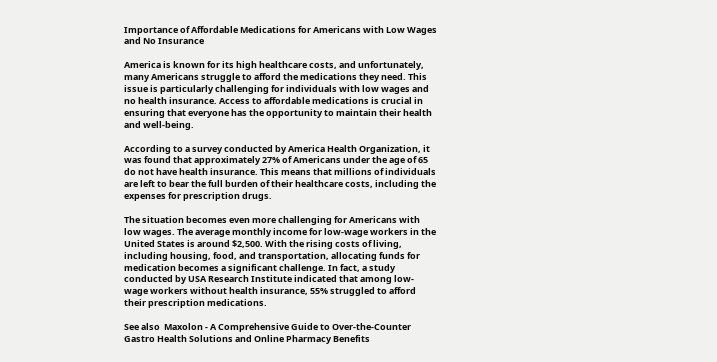Importance of Affordable Medications for Americans with Low Wages and No Insurance

America is known for its high healthcare costs, and unfortunately, many Americans struggle to afford the medications they need. This issue is particularly challenging for individuals with low wages and no health insurance. Access to affordable medications is crucial in ensuring that everyone has the opportunity to maintain their health and well-being.

According to a survey conducted by America Health Organization, it was found that approximately 27% of Americans under the age of 65 do not have health insurance. This means that millions of individuals are left to bear the full burden of their healthcare costs, including the expenses for prescription drugs.

The situation becomes even more challenging for Americans with low wages. The average monthly income for low-wage workers in the United States is around $2,500. With the rising costs of living, including housing, food, and transportation, allocating funds for medication becomes a significant challenge. In fact, a study conducted by USA Research Institute indicated that among low-wage workers without health insurance, 55% struggled to afford their prescription medications.

See also  Maxolon - A Comprehensive Guide to Over-the-Counter Gastro Health Solutions and Online Pharmacy Benefits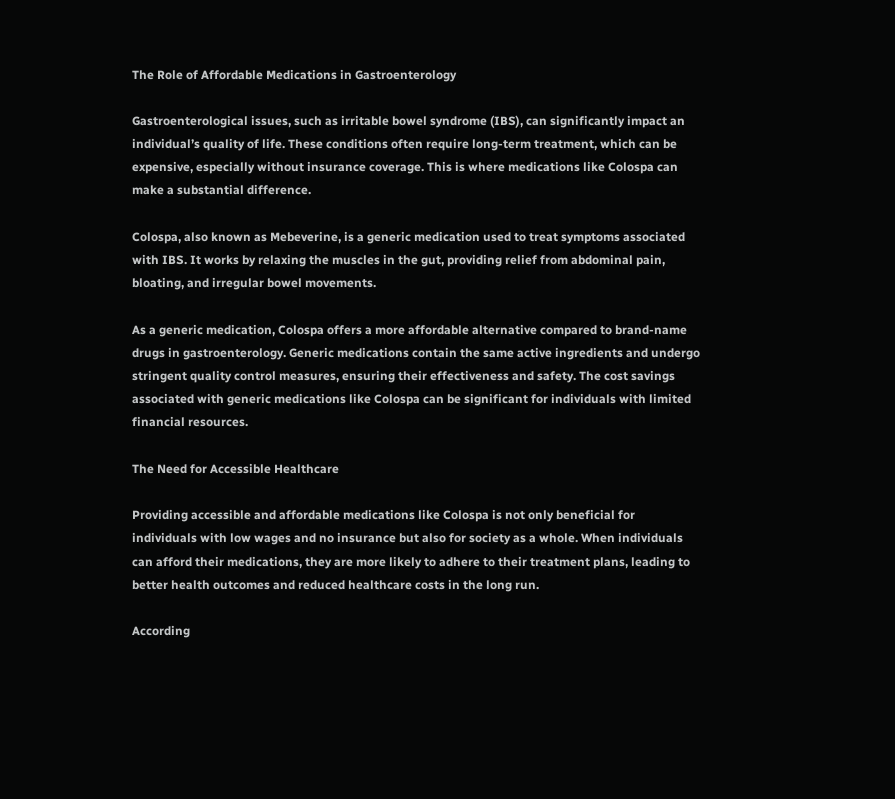The Role of Affordable Medications in Gastroenterology

Gastroenterological issues, such as irritable bowel syndrome (IBS), can significantly impact an individual’s quality of life. These conditions often require long-term treatment, which can be expensive, especially without insurance coverage. This is where medications like Colospa can make a substantial difference.

Colospa, also known as Mebeverine, is a generic medication used to treat symptoms associated with IBS. It works by relaxing the muscles in the gut, providing relief from abdominal pain, bloating, and irregular bowel movements.

As a generic medication, Colospa offers a more affordable alternative compared to brand-name drugs in gastroenterology. Generic medications contain the same active ingredients and undergo stringent quality control measures, ensuring their effectiveness and safety. The cost savings associated with generic medications like Colospa can be significant for individuals with limited financial resources.

The Need for Accessible Healthcare

Providing accessible and affordable medications like Colospa is not only beneficial for individuals with low wages and no insurance but also for society as a whole. When individuals can afford their medications, they are more likely to adhere to their treatment plans, leading to better health outcomes and reduced healthcare costs in the long run.

According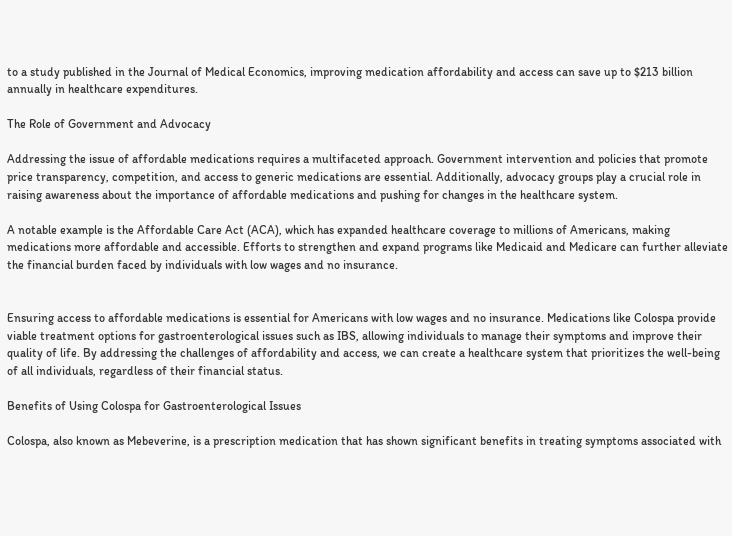to a study published in the Journal of Medical Economics, improving medication affordability and access can save up to $213 billion annually in healthcare expenditures.

The Role of Government and Advocacy

Addressing the issue of affordable medications requires a multifaceted approach. Government intervention and policies that promote price transparency, competition, and access to generic medications are essential. Additionally, advocacy groups play a crucial role in raising awareness about the importance of affordable medications and pushing for changes in the healthcare system.

A notable example is the Affordable Care Act (ACA), which has expanded healthcare coverage to millions of Americans, making medications more affordable and accessible. Efforts to strengthen and expand programs like Medicaid and Medicare can further alleviate the financial burden faced by individuals with low wages and no insurance.


Ensuring access to affordable medications is essential for Americans with low wages and no insurance. Medications like Colospa provide viable treatment options for gastroenterological issues such as IBS, allowing individuals to manage their symptoms and improve their quality of life. By addressing the challenges of affordability and access, we can create a healthcare system that prioritizes the well-being of all individuals, regardless of their financial status.

Benefits of Using Colospa for Gastroenterological Issues

Colospa, also known as Mebeverine, is a prescription medication that has shown significant benefits in treating symptoms associated with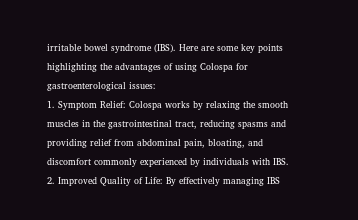irritable bowel syndrome (IBS). Here are some key points highlighting the advantages of using Colospa for gastroenterological issues:
1. Symptom Relief: Colospa works by relaxing the smooth muscles in the gastrointestinal tract, reducing spasms and providing relief from abdominal pain, bloating, and discomfort commonly experienced by individuals with IBS.
2. Improved Quality of Life: By effectively managing IBS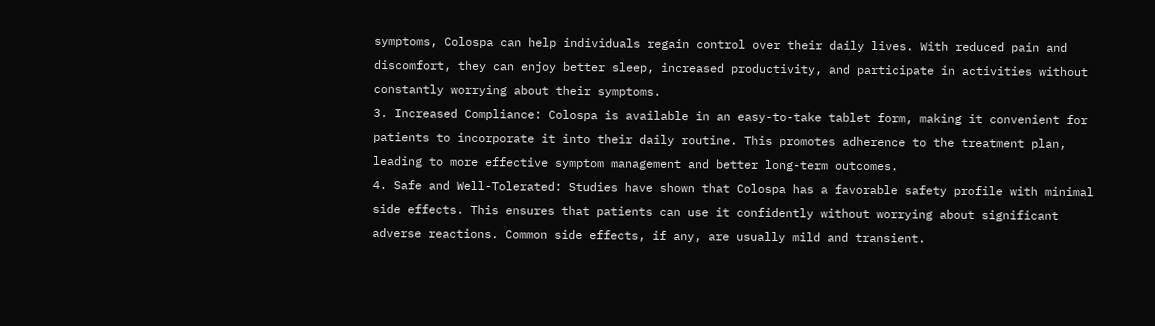symptoms, Colospa can help individuals regain control over their daily lives. With reduced pain and discomfort, they can enjoy better sleep, increased productivity, and participate in activities without constantly worrying about their symptoms.
3. Increased Compliance: Colospa is available in an easy-to-take tablet form, making it convenient for patients to incorporate it into their daily routine. This promotes adherence to the treatment plan, leading to more effective symptom management and better long-term outcomes.
4. Safe and Well-Tolerated: Studies have shown that Colospa has a favorable safety profile with minimal side effects. This ensures that patients can use it confidently without worrying about significant adverse reactions. Common side effects, if any, are usually mild and transient.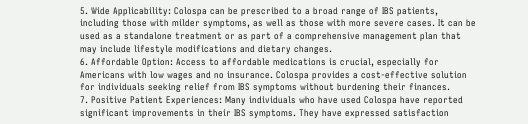5. Wide Applicability: Colospa can be prescribed to a broad range of IBS patients, including those with milder symptoms, as well as those with more severe cases. It can be used as a standalone treatment or as part of a comprehensive management plan that may include lifestyle modifications and dietary changes.
6. Affordable Option: Access to affordable medications is crucial, especially for Americans with low wages and no insurance. Colospa provides a cost-effective solution for individuals seeking relief from IBS symptoms without burdening their finances.
7. Positive Patient Experiences: Many individuals who have used Colospa have reported significant improvements in their IBS symptoms. They have expressed satisfaction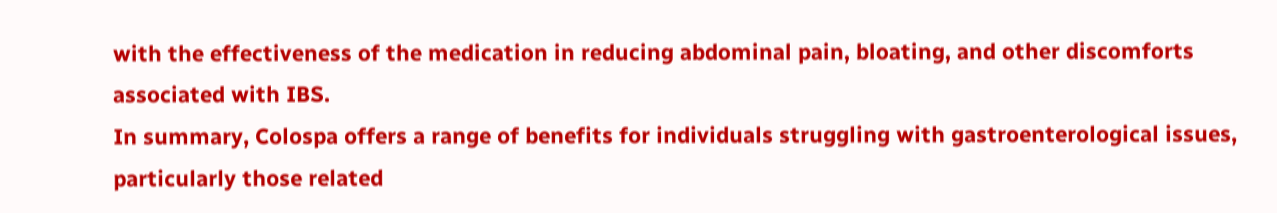with the effectiveness of the medication in reducing abdominal pain, bloating, and other discomforts associated with IBS.
In summary, Colospa offers a range of benefits for individuals struggling with gastroenterological issues, particularly those related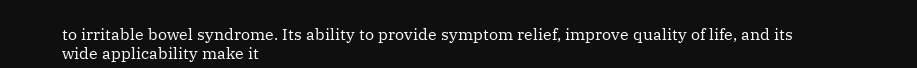to irritable bowel syndrome. Its ability to provide symptom relief, improve quality of life, and its wide applicability make it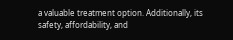a valuable treatment option. Additionally, its safety, affordability, and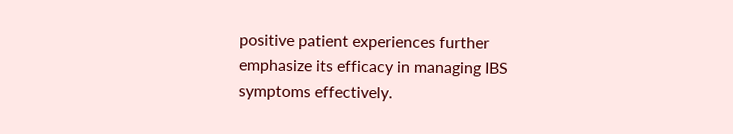positive patient experiences further emphasize its efficacy in managing IBS symptoms effectively.